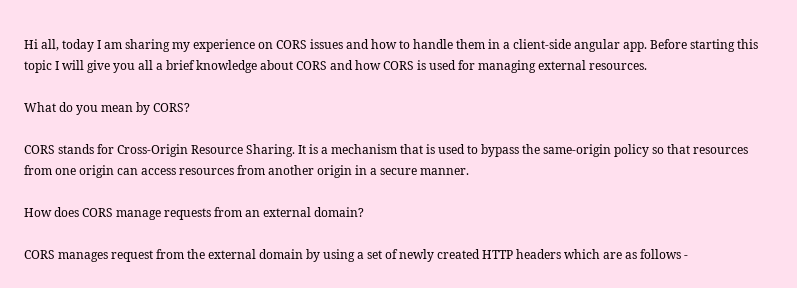Hi all, today I am sharing my experience on CORS issues and how to handle them in a client-side angular app. Before starting this topic I will give you all a brief knowledge about CORS and how CORS is used for managing external resources.

What do you mean by CORS?

CORS stands for Cross-Origin Resource Sharing. It is a mechanism that is used to bypass the same-origin policy so that resources from one origin can access resources from another origin in a secure manner.

How does CORS manage requests from an external domain?

CORS manages request from the external domain by using a set of newly created HTTP headers which are as follows -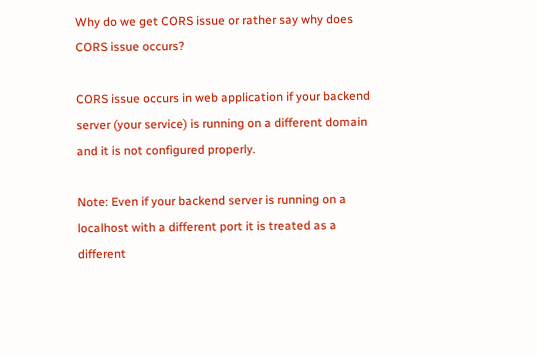Why do we get CORS issue or rather say why does CORS issue occurs?

CORS issue occurs in web application if your backend server (your service) is running on a different domain and it is not configured properly.

Note: Even if your backend server is running on a localhost with a different port it is treated as a different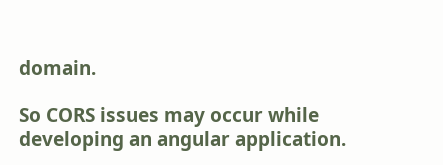domain.

So CORS issues may occur while developing an angular application.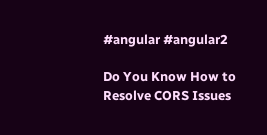#angular #angular2

Do You Know How to Resolve CORS Issues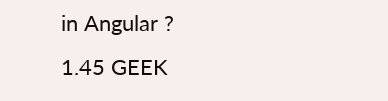in Angular ?
1.45 GEEK